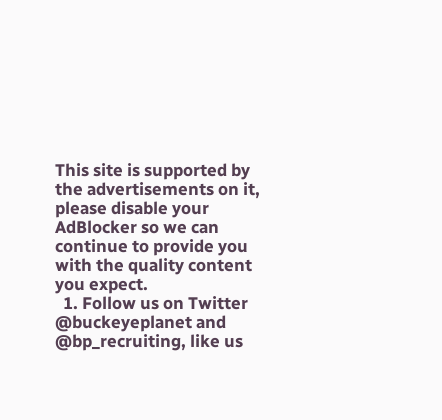This site is supported by the advertisements on it, please disable your AdBlocker so we can continue to provide you with the quality content you expect.
  1. Follow us on Twitter @buckeyeplanet and @bp_recruiting, like us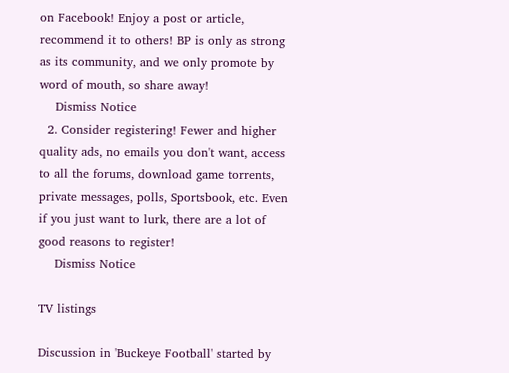on Facebook! Enjoy a post or article, recommend it to others! BP is only as strong as its community, and we only promote by word of mouth, so share away!
    Dismiss Notice
  2. Consider registering! Fewer and higher quality ads, no emails you don't want, access to all the forums, download game torrents, private messages, polls, Sportsbook, etc. Even if you just want to lurk, there are a lot of good reasons to register!
    Dismiss Notice

TV listings

Discussion in 'Buckeye Football' started by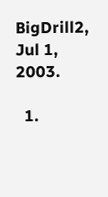BigDrill2, Jul 1, 2003.

  1.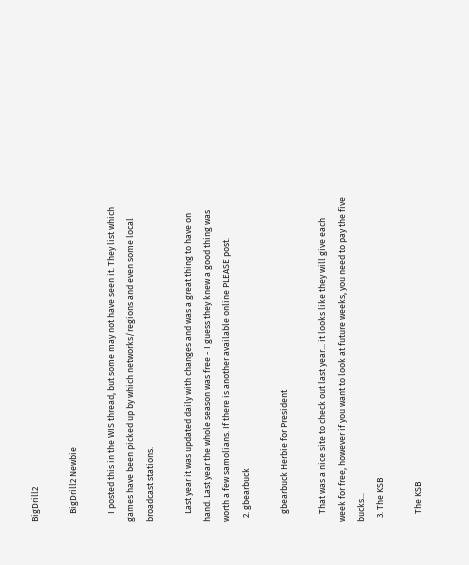BigDrill2

    BigDrill2 Newbie

    I posted this in the WIS thread, but some may not have seen it. They list which games have been picked up by which networks/regions and even some local broadcast stations.

    Last year it was updated daily with changes and was a great thing to have on hand. Last year the whole season was free - I guess they knew a good thing was worth a few samolians. If there is another available online PLEASE post.
  2. gbearbuck

    gbearbuck Herbie for President

    That was a nice site to check out last year... it looks like they will give each week for free, however if you want to look at future weeks, you need to pay the five bucks...
  3. The KSB

    The KSB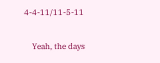4-4-11/11-5-11

    Yeah, the days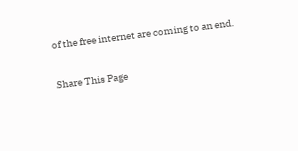of the free internet are coming to an end.

Share This Page